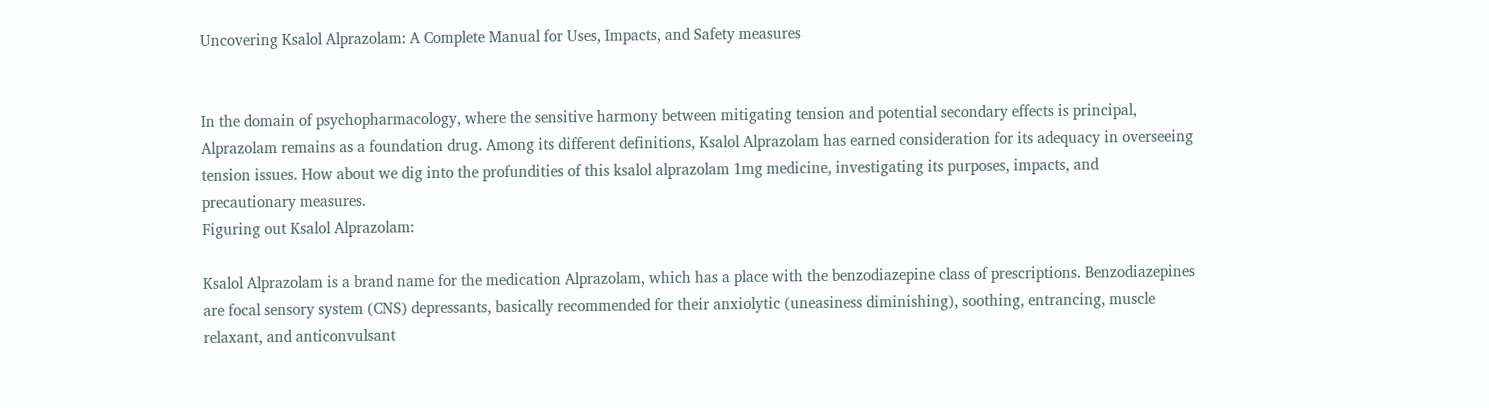Uncovering Ksalol Alprazolam: A Complete Manual for Uses, Impacts, and Safety measures


In the domain of psychopharmacology, where the sensitive harmony between mitigating tension and potential secondary effects is principal, Alprazolam remains as a foundation drug. Among its different definitions, Ksalol Alprazolam has earned consideration for its adequacy in overseeing tension issues. How about we dig into the profundities of this ksalol alprazolam 1mg medicine, investigating its purposes, impacts, and precautionary measures.
Figuring out Ksalol Alprazolam:

Ksalol Alprazolam is a brand name for the medication Alprazolam, which has a place with the benzodiazepine class of prescriptions. Benzodiazepines are focal sensory system (CNS) depressants, basically recommended for their anxiolytic (uneasiness diminishing), soothing, entrancing, muscle relaxant, and anticonvulsant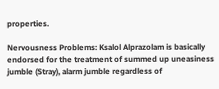properties.

Nervousness Problems: Ksalol Alprazolam is basically endorsed for the treatment of summed up uneasiness jumble (Stray), alarm jumble regardless of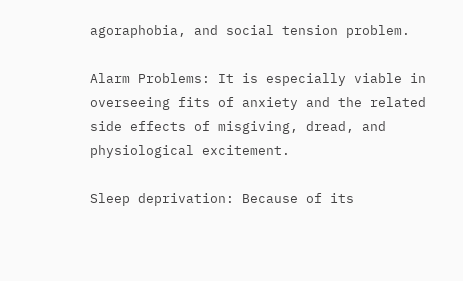agoraphobia, and social tension problem.

Alarm Problems: It is especially viable in overseeing fits of anxiety and the related side effects of misgiving, dread, and physiological excitement.

Sleep deprivation: Because of its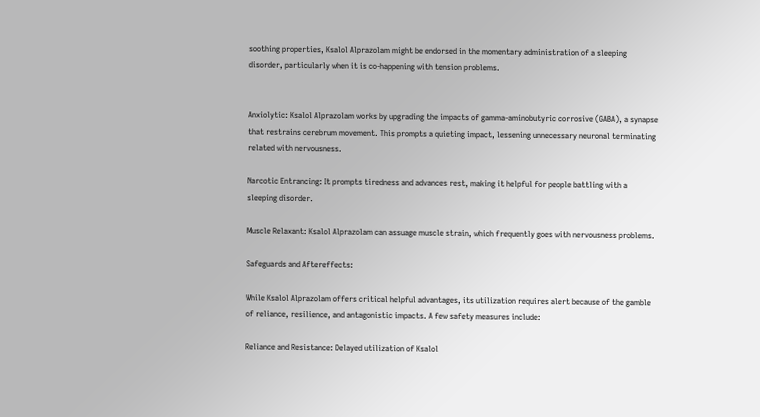soothing properties, Ksalol Alprazolam might be endorsed in the momentary administration of a sleeping disorder, particularly when it is co-happening with tension problems.


Anxiolytic: Ksalol Alprazolam works by upgrading the impacts of gamma-aminobutyric corrosive (GABA), a synapse that restrains cerebrum movement. This prompts a quieting impact, lessening unnecessary neuronal terminating related with nervousness.

Narcotic Entrancing: It prompts tiredness and advances rest, making it helpful for people battling with a sleeping disorder.

Muscle Relaxant: Ksalol Alprazolam can assuage muscle strain, which frequently goes with nervousness problems.

Safeguards and Aftereffects:

While Ksalol Alprazolam offers critical helpful advantages, its utilization requires alert because of the gamble of reliance, resilience, and antagonistic impacts. A few safety measures include:

Reliance and Resistance: Delayed utilization of Ksalol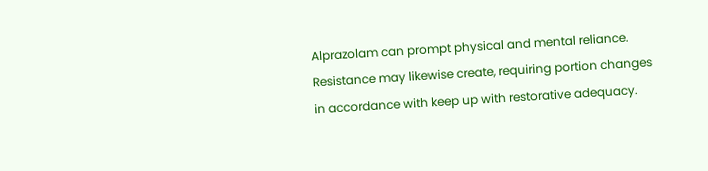Alprazolam can prompt physical and mental reliance. Resistance may likewise create, requiring portion changes in accordance with keep up with restorative adequacy.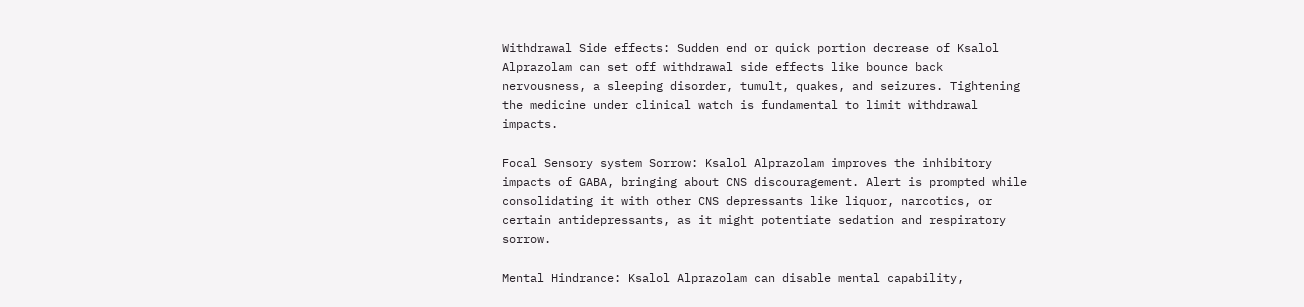Withdrawal Side effects: Sudden end or quick portion decrease of Ksalol Alprazolam can set off withdrawal side effects like bounce back nervousness, a sleeping disorder, tumult, quakes, and seizures. Tightening the medicine under clinical watch is fundamental to limit withdrawal impacts.

Focal Sensory system Sorrow: Ksalol Alprazolam improves the inhibitory impacts of GABA, bringing about CNS discouragement. Alert is prompted while consolidating it with other CNS depressants like liquor, narcotics, or certain antidepressants, as it might potentiate sedation and respiratory sorrow.

Mental Hindrance: Ksalol Alprazolam can disable mental capability,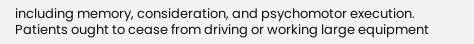including memory, consideration, and psychomotor execution. Patients ought to cease from driving or working large equipment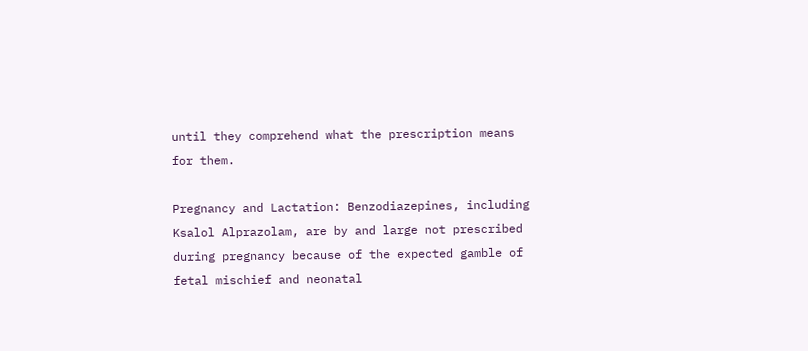until they comprehend what the prescription means for them.

Pregnancy and Lactation: Benzodiazepines, including Ksalol Alprazolam, are by and large not prescribed during pregnancy because of the expected gamble of fetal mischief and neonatal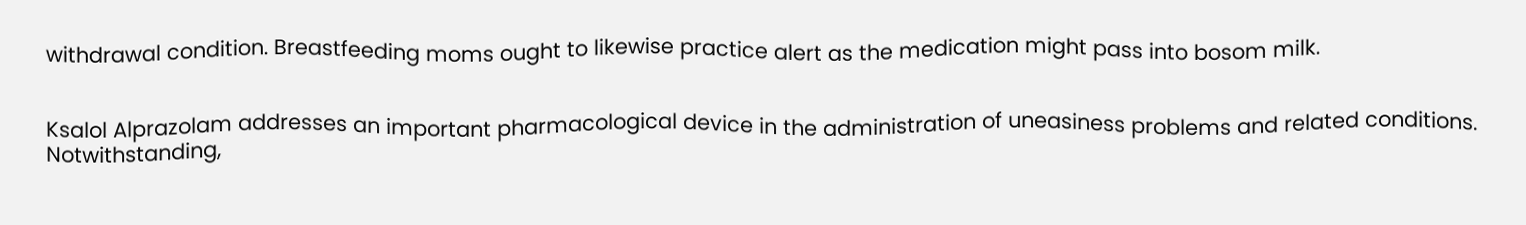withdrawal condition. Breastfeeding moms ought to likewise practice alert as the medication might pass into bosom milk.


Ksalol Alprazolam addresses an important pharmacological device in the administration of uneasiness problems and related conditions. Notwithstanding,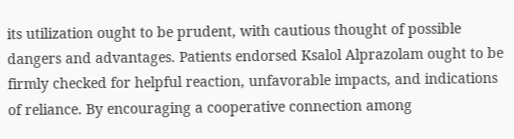its utilization ought to be prudent, with cautious thought of possible dangers and advantages. Patients endorsed Ksalol Alprazolam ought to be firmly checked for helpful reaction, unfavorable impacts, and indications of reliance. By encouraging a cooperative connection among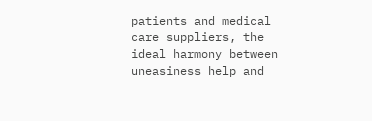patients and medical care suppliers, the ideal harmony between uneasiness help and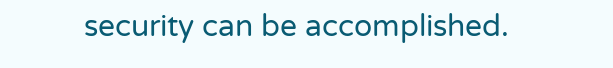security can be accomplished.